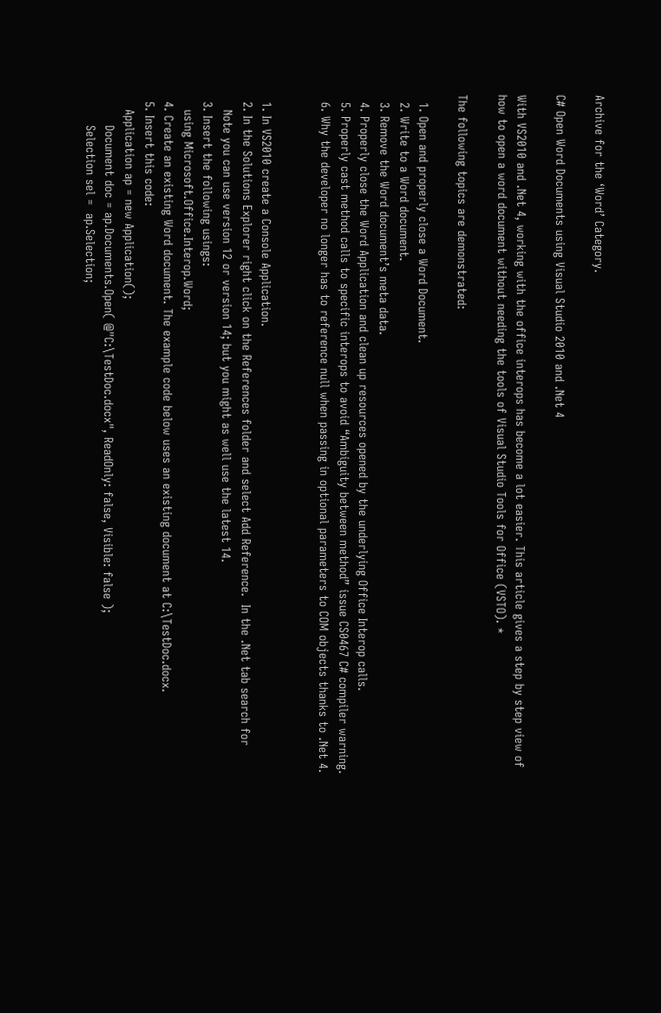Archive for the ‘Word’ Category.

C# Open Word Documents using Visual Studio 2010 and .Net 4

With VS2010 and .Net 4, working with the office interops has become a lot easier. This article gives a step by step view of how to open a word document without needing the tools of Visual Studio Tools for Office (VSTO). *

The following topics are demonstrated:

  1. Open and properly close a Word Document.
  2. Write to a Word document.
  3. Remove the Word document’s meta data.
  4. Properly close the Word Application and clean up resources opened by the underlying Office Interop calls.
  5. Properly cast method calls to specific interops to avoid “Ambiguity between method” issue CS0467 C# compiler warning.
  6. Why the developer no longer has to reference null when passing in optional parameters to COM objects thanks to .Net 4.


  1. In VS2010 create a Console Application.
  2. In the Solutions Explorer right click on the References folder and select Add Reference.  In the .Net tab search for
    Note you can use version 12 or version 14; but you might as well use the latest 14.
  3. Insert the following usings:
    using Microsoft.Office.Interop.Word;
  4. Create an existing Word document. The example code below uses an existing document at C:\TestDoc.docx.
  5. Insert this code:
    Application ap = new Application();
        Document doc = ap.Documents.Open( @"C:\TestDoc.docx", ReadOnly: false, Visible: false );
        Selection sel =  ap.Selection;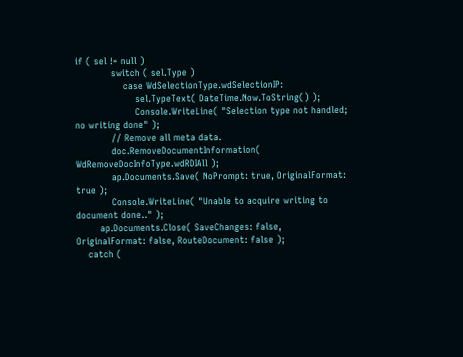if ( sel != null )
            switch ( sel.Type )
                case WdSelectionType.wdSelectionIP:
                    sel.TypeText( DateTime.Now.ToString() );
                    Console.WriteLine( "Selection type not handled; no writing done" );
            // Remove all meta data.
            doc.RemoveDocumentInformation( WdRemoveDocInfoType.wdRDIAll );
            ap.Documents.Save( NoPrompt: true, OriginalFormat: true );
            Console.WriteLine( "Unable to acquire writing to document done.." );
        ap.Documents.Close( SaveChanges: false, OriginalFormat: false, RouteDocument: false );
    catch (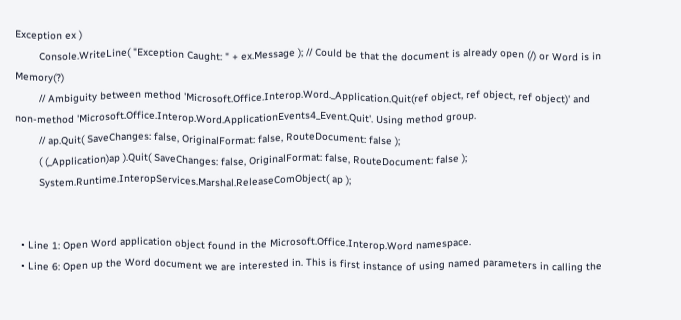Exception ex )
        Console.WriteLine( "Exception Caught: " + ex.Message ); // Could be that the document is already open (/) or Word is in Memory(?)
        // Ambiguity between method 'Microsoft.Office.Interop.Word._Application.Quit(ref object, ref object, ref object)' and non-method 'Microsoft.Office.Interop.Word.ApplicationEvents4_Event.Quit'. Using method group.
        // ap.Quit( SaveChanges: false, OriginalFormat: false, RouteDocument: false );
        ( (_Application)ap ).Quit( SaveChanges: false, OriginalFormat: false, RouteDocument: false );
        System.Runtime.InteropServices.Marshal.ReleaseComObject( ap );


  • Line 1: Open Word application object found in the Microsoft.Office.Interop.Word namespace.
  • Line 6: Open up the Word document we are interested in. This is first instance of using named parameters in calling the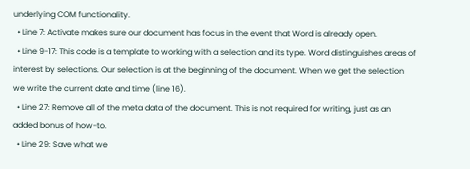underlying COM functionality.
  • Line 7: Activate makes sure our document has focus in the event that Word is already open.
  • Line 9-17: This code is a template to working with a selection and its type. Word distinguishes areas of interest by selections. Our selection is at the beginning of the document. When we get the selection we write the current date and time (line 16).
  • Line 27: Remove all of the meta data of the document. This is not required for writing, just as an added bonus of how-to.
  • Line 29: Save what we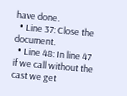have done.
  • Line 37: Close the document.
  • Line 48: In line 47 if we call without the cast we get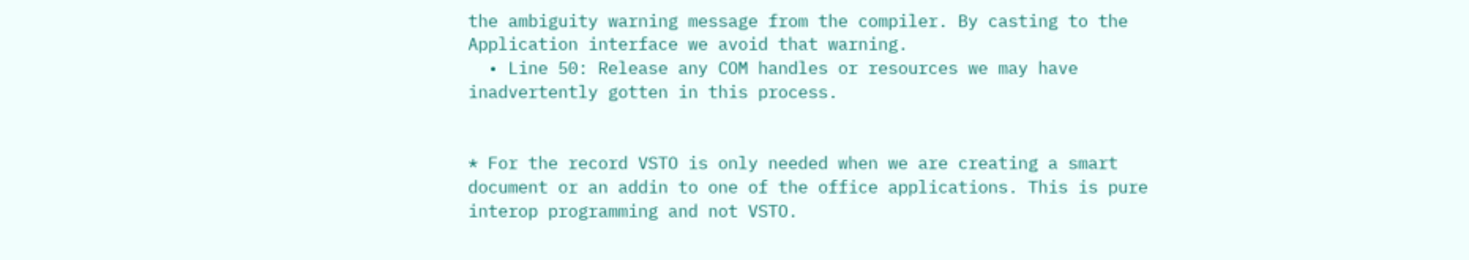the ambiguity warning message from the compiler. By casting to the Application interface we avoid that warning.
  • Line 50: Release any COM handles or resources we may have inadvertently gotten in this process.


* For the record VSTO is only needed when we are creating a smart document or an addin to one of the office applications. This is pure interop programming and not VSTO.